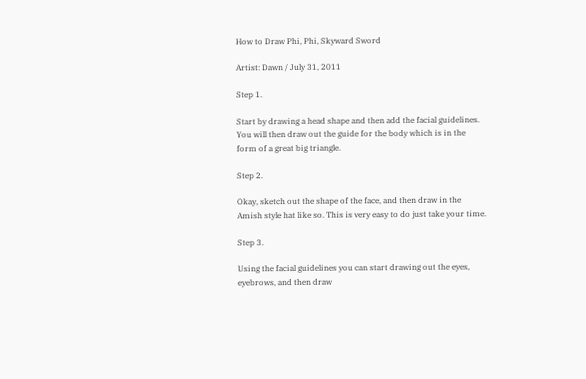How to Draw Phi, Phi, Skyward Sword

Artist: Dawn / July 31, 2011

Step 1.

Start by drawing a head shape and then add the facial guidelines. You will then draw out the guide for the body which is in the form of a great big triangle.

Step 2.

Okay, sketch out the shape of the face, and then draw in the Amish style hat like so. This is very easy to do just take your time.

Step 3.

Using the facial guidelines you can start drawing out the eyes, eyebrows, and then draw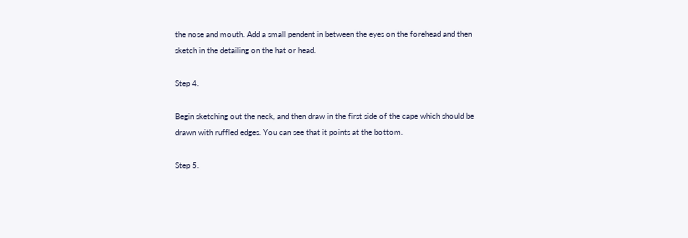the nose and mouth. Add a small pendent in between the eyes on the forehead and then sketch in the detailing on the hat or head.

Step 4.

Begin sketching out the neck, and then draw in the first side of the cape which should be drawn with ruffled edges. You can see that it points at the bottom.

Step 5.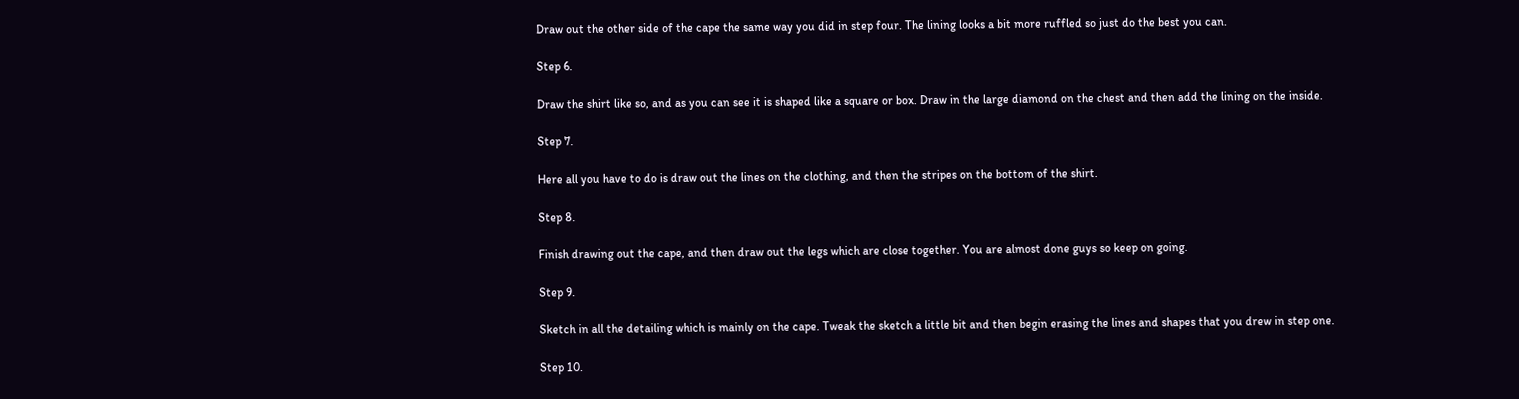Draw out the other side of the cape the same way you did in step four. The lining looks a bit more ruffled so just do the best you can.

Step 6.

Draw the shirt like so, and as you can see it is shaped like a square or box. Draw in the large diamond on the chest and then add the lining on the inside.

Step 7.

Here all you have to do is draw out the lines on the clothing, and then the stripes on the bottom of the shirt.

Step 8.

Finish drawing out the cape, and then draw out the legs which are close together. You are almost done guys so keep on going.

Step 9.

Sketch in all the detailing which is mainly on the cape. Tweak the sketch a little bit and then begin erasing the lines and shapes that you drew in step one.

Step 10.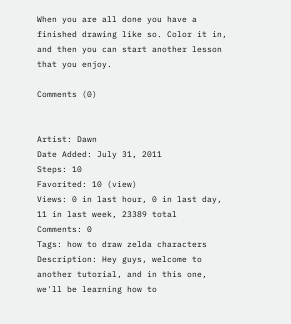When you are all done you have a finished drawing like so. Color it in, and then you can start another lesson that you enjoy.

Comments (0)


Artist: Dawn
Date Added: July 31, 2011
Steps: 10
Favorited: 10 (view)
Views: 0 in last hour, 0 in last day, 11 in last week, 23389 total
Comments: 0
Tags: how to draw zelda characters
Description: Hey guys, welcome to another tutorial, and in this one, we'll be learning how to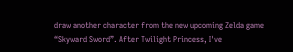draw another character from the new upcoming Zelda game “Skyward Sword”. After Twilight Princess, I've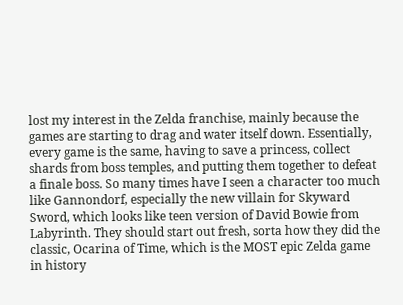lost my interest in the Zelda franchise, mainly because the games are starting to drag and water itself down. Essentially, every game is the same, having to save a princess, collect shards from boss temples, and putting them together to defeat a finale boss. So many times have I seen a character too much like Gannondorf, especially the new villain for Skyward Sword, which looks like teen version of David Bowie from Labyrinth. They should start out fresh, sorta how they did the classic, Ocarina of Time, which is the MOST epic Zelda game in history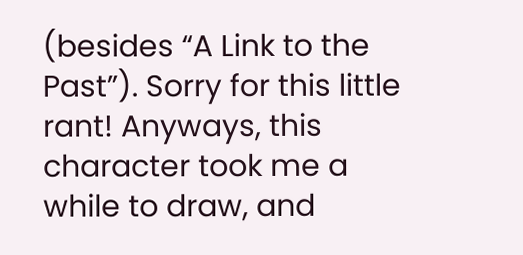(besides “A Link to the Past”). Sorry for this little rant! Anyways, this character took me a while to draw, and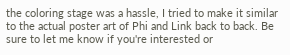the coloring stage was a hassle, I tried to make it similar to the actual poster art of Phi and Link back to back. Be sure to let me know if you're interested or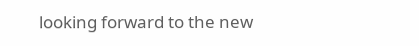looking forward to the new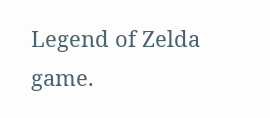Legend of Zelda game.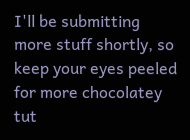I'll be submitting more stuff shortly, so keep your eyes peeled for more chocolatey tut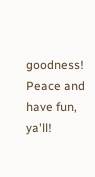goodness! Peace and have fun, ya'll!